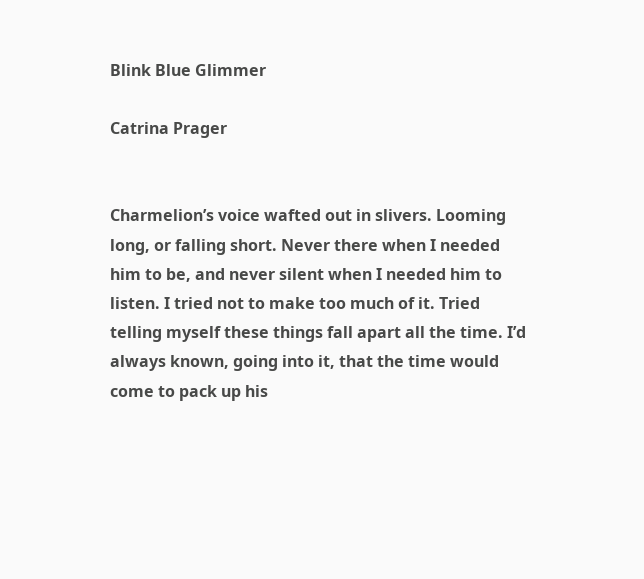Blink Blue Glimmer

Catrina Prager


Charmelion’s voice wafted out in slivers. Looming long, or falling short. Never there when I needed him to be, and never silent when I needed him to listen. I tried not to make too much of it. Tried telling myself these things fall apart all the time. I’d always known, going into it, that the time would come to pack up his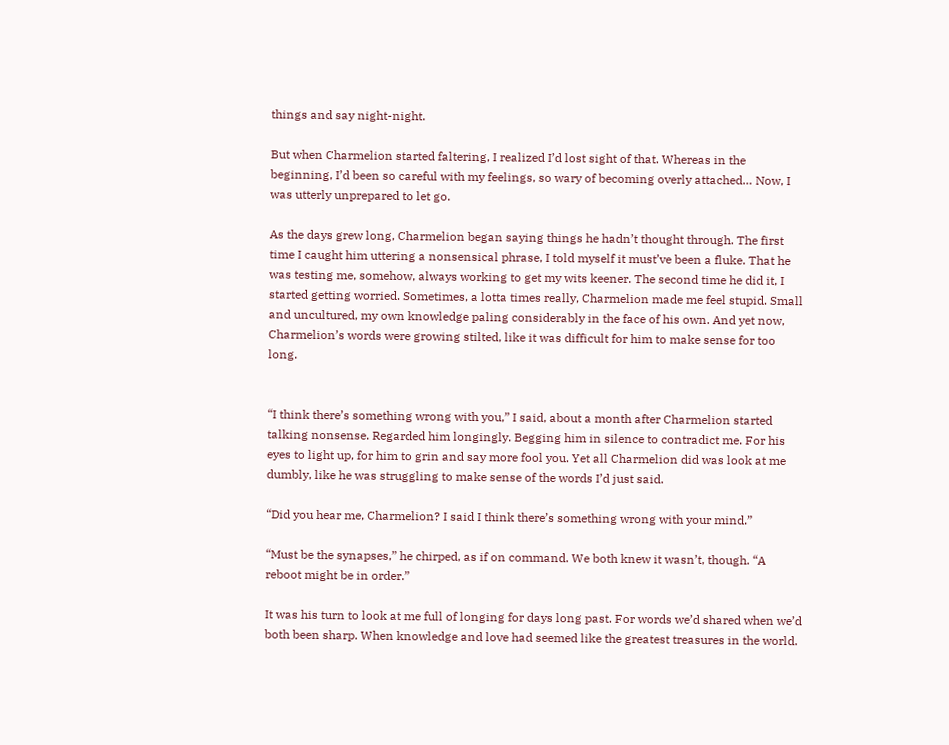things and say night-night.

But when Charmelion started faltering, I realized I’d lost sight of that. Whereas in the beginning, I’d been so careful with my feelings, so wary of becoming overly attached… Now, I was utterly unprepared to let go.

As the days grew long, Charmelion began saying things he hadn’t thought through. The first time I caught him uttering a nonsensical phrase, I told myself it must’ve been a fluke. That he was testing me, somehow, always working to get my wits keener. The second time he did it, I started getting worried. Sometimes, a lotta times really, Charmelion made me feel stupid. Small and uncultured, my own knowledge paling considerably in the face of his own. And yet now, Charmelion’s words were growing stilted, like it was difficult for him to make sense for too long.


“I think there’s something wrong with you,” I said, about a month after Charmelion started talking nonsense. Regarded him longingly. Begging him in silence to contradict me. For his eyes to light up, for him to grin and say more fool you. Yet all Charmelion did was look at me dumbly, like he was struggling to make sense of the words I’d just said.

“Did you hear me, Charmelion? I said I think there’s something wrong with your mind.”

“Must be the synapses,” he chirped, as if on command. We both knew it wasn’t, though. “A reboot might be in order.”

It was his turn to look at me full of longing for days long past. For words we’d shared when we’d both been sharp. When knowledge and love had seemed like the greatest treasures in the world.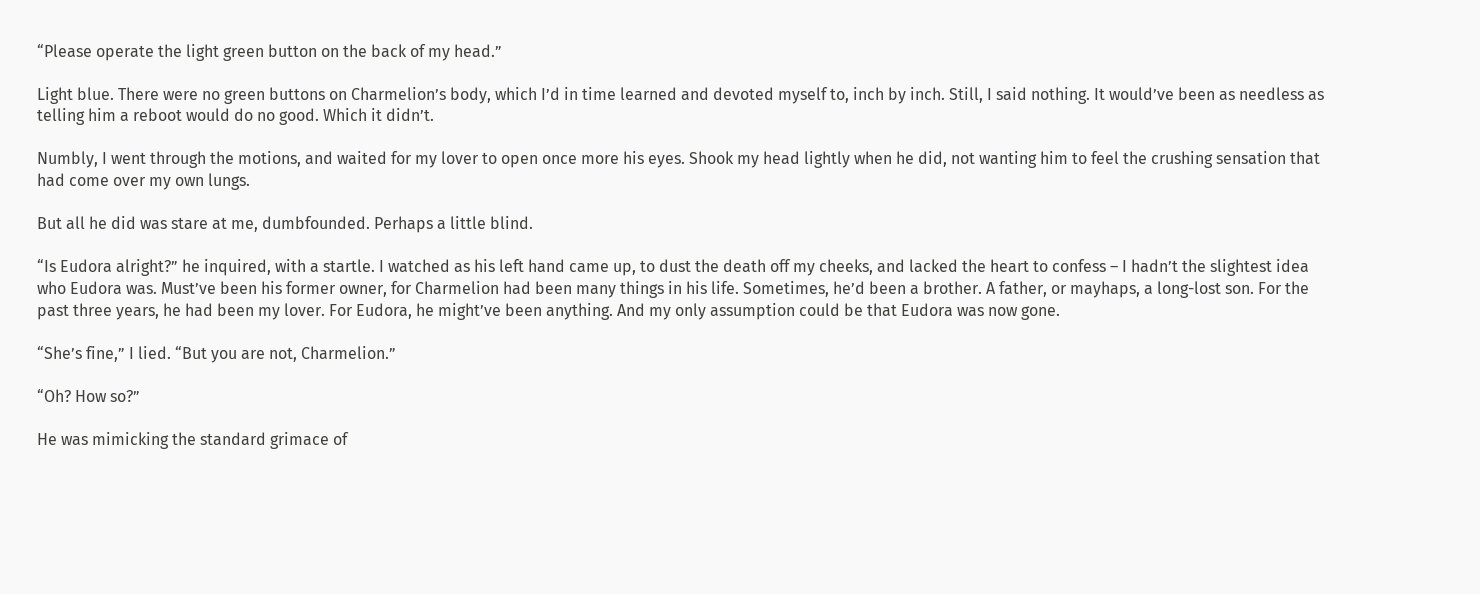“Please operate the light green button on the back of my head.”

Light blue. There were no green buttons on Charmelion’s body, which I’d in time learned and devoted myself to, inch by inch. Still, I said nothing. It would’ve been as needless as telling him a reboot would do no good. Which it didn’t.

Numbly, I went through the motions, and waited for my lover to open once more his eyes. Shook my head lightly when he did, not wanting him to feel the crushing sensation that had come over my own lungs.

But all he did was stare at me, dumbfounded. Perhaps a little blind.

“Is Eudora alright?” he inquired, with a startle. I watched as his left hand came up, to dust the death off my cheeks, and lacked the heart to confess – I hadn’t the slightest idea who Eudora was. Must’ve been his former owner, for Charmelion had been many things in his life. Sometimes, he’d been a brother. A father, or mayhaps, a long-lost son. For the past three years, he had been my lover. For Eudora, he might’ve been anything. And my only assumption could be that Eudora was now gone.

“She’s fine,” I lied. “But you are not, Charmelion.”

“Oh? How so?”

He was mimicking the standard grimace of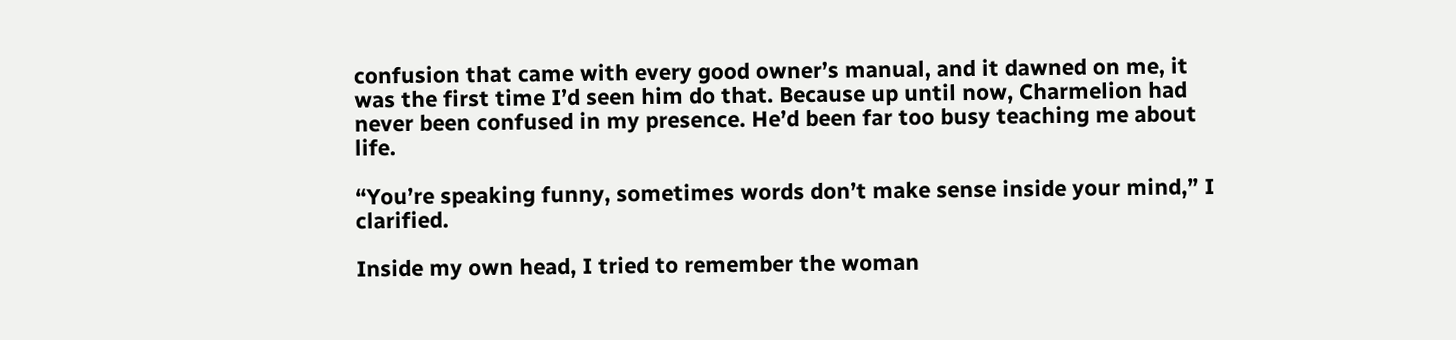confusion that came with every good owner’s manual, and it dawned on me, it was the first time I’d seen him do that. Because up until now, Charmelion had never been confused in my presence. He’d been far too busy teaching me about life.

“You’re speaking funny, sometimes words don’t make sense inside your mind,” I clarified.

Inside my own head, I tried to remember the woman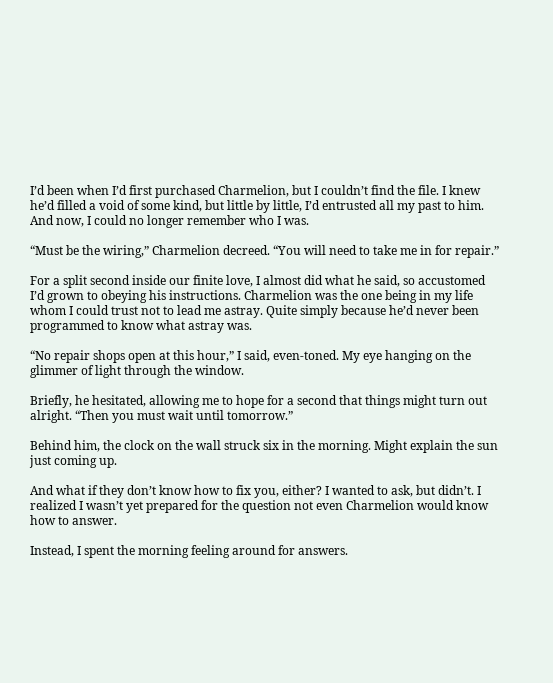I’d been when I’d first purchased Charmelion, but I couldn’t find the file. I knew he’d filled a void of some kind, but little by little, I’d entrusted all my past to him. And now, I could no longer remember who I was.

“Must be the wiring,” Charmelion decreed. “You will need to take me in for repair.”

For a split second inside our finite love, I almost did what he said, so accustomed I’d grown to obeying his instructions. Charmelion was the one being in my life whom I could trust not to lead me astray. Quite simply because he’d never been programmed to know what astray was.

“No repair shops open at this hour,” I said, even-toned. My eye hanging on the glimmer of light through the window.

Briefly, he hesitated, allowing me to hope for a second that things might turn out alright. “Then you must wait until tomorrow.”

Behind him, the clock on the wall struck six in the morning. Might explain the sun just coming up.

And what if they don’t know how to fix you, either? I wanted to ask, but didn’t. I realized I wasn’t yet prepared for the question not even Charmelion would know how to answer.

Instead, I spent the morning feeling around for answers.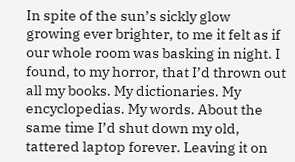In spite of the sun’s sickly glow growing ever brighter, to me it felt as if our whole room was basking in night. I found, to my horror, that I’d thrown out all my books. My dictionaries. My encyclopedias. My words. About the same time I’d shut down my old, tattered laptop forever. Leaving it on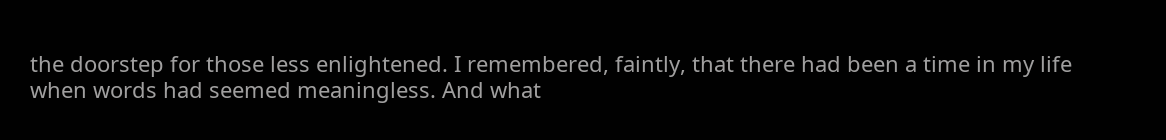the doorstep for those less enlightened. I remembered, faintly, that there had been a time in my life when words had seemed meaningless. And what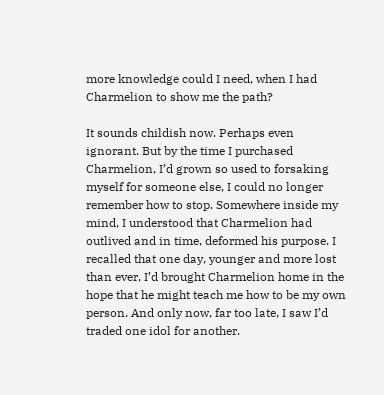more knowledge could I need, when I had Charmelion to show me the path?

It sounds childish now. Perhaps even ignorant. But by the time I purchased Charmelion, I’d grown so used to forsaking myself for someone else, I could no longer remember how to stop. Somewhere inside my mind, I understood that Charmelion had outlived and in time, deformed his purpose. I recalled that one day, younger and more lost than ever, I’d brought Charmelion home in the hope that he might teach me how to be my own person. And only now, far too late, I saw I’d traded one idol for another.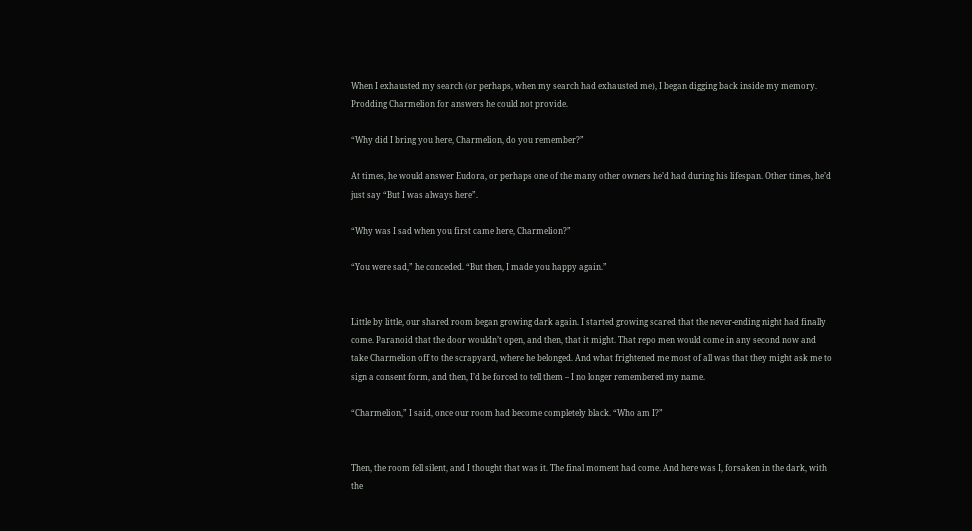When I exhausted my search (or perhaps, when my search had exhausted me), I began digging back inside my memory. Prodding Charmelion for answers he could not provide.

“Why did I bring you here, Charmelion, do you remember?”

At times, he would answer Eudora, or perhaps one of the many other owners he’d had during his lifespan. Other times, he’d just say “But I was always here”.

“Why was I sad when you first came here, Charmelion?”

“You were sad,” he conceded. “But then, I made you happy again.”


Little by little, our shared room began growing dark again. I started growing scared that the never-ending night had finally come. Paranoid that the door wouldn’t open, and then, that it might. That repo men would come in any second now and take Charmelion off to the scrapyard, where he belonged. And what frightened me most of all was that they might ask me to sign a consent form, and then, I’d be forced to tell them – I no longer remembered my name.

“Charmelion,” I said, once our room had become completely black. “Who am I?”


Then, the room fell silent, and I thought that was it. The final moment had come. And here was I, forsaken in the dark, with the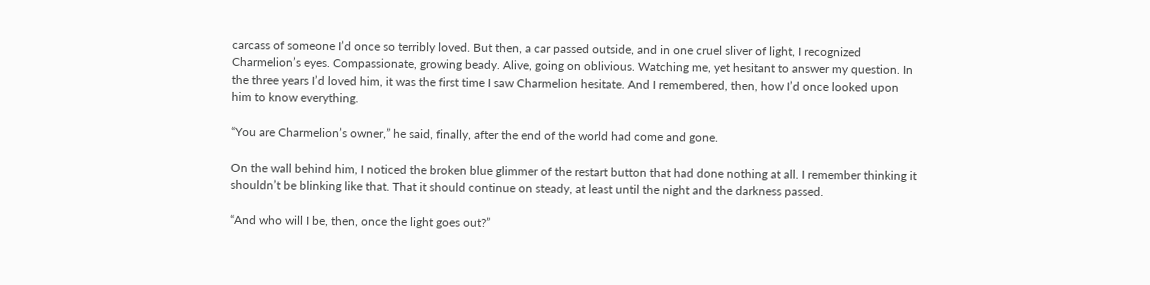carcass of someone I’d once so terribly loved. But then, a car passed outside, and in one cruel sliver of light, I recognized Charmelion’s eyes. Compassionate, growing beady. Alive, going on oblivious. Watching me, yet hesitant to answer my question. In the three years I’d loved him, it was the first time I saw Charmelion hesitate. And I remembered, then, how I’d once looked upon him to know everything.

“You are Charmelion’s owner,” he said, finally, after the end of the world had come and gone.

On the wall behind him, I noticed the broken blue glimmer of the restart button that had done nothing at all. I remember thinking it shouldn’t be blinking like that. That it should continue on steady, at least until the night and the darkness passed.

“And who will I be, then, once the light goes out?”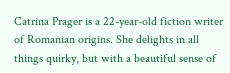Catrina Prager is a 22-year-old fiction writer of Romanian origins. She delights in all things quirky, but with a beautiful sense of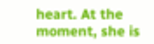heart. At the moment, she is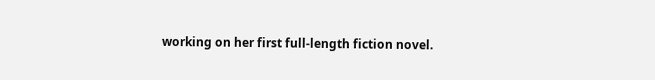working on her first full-length fiction novel.